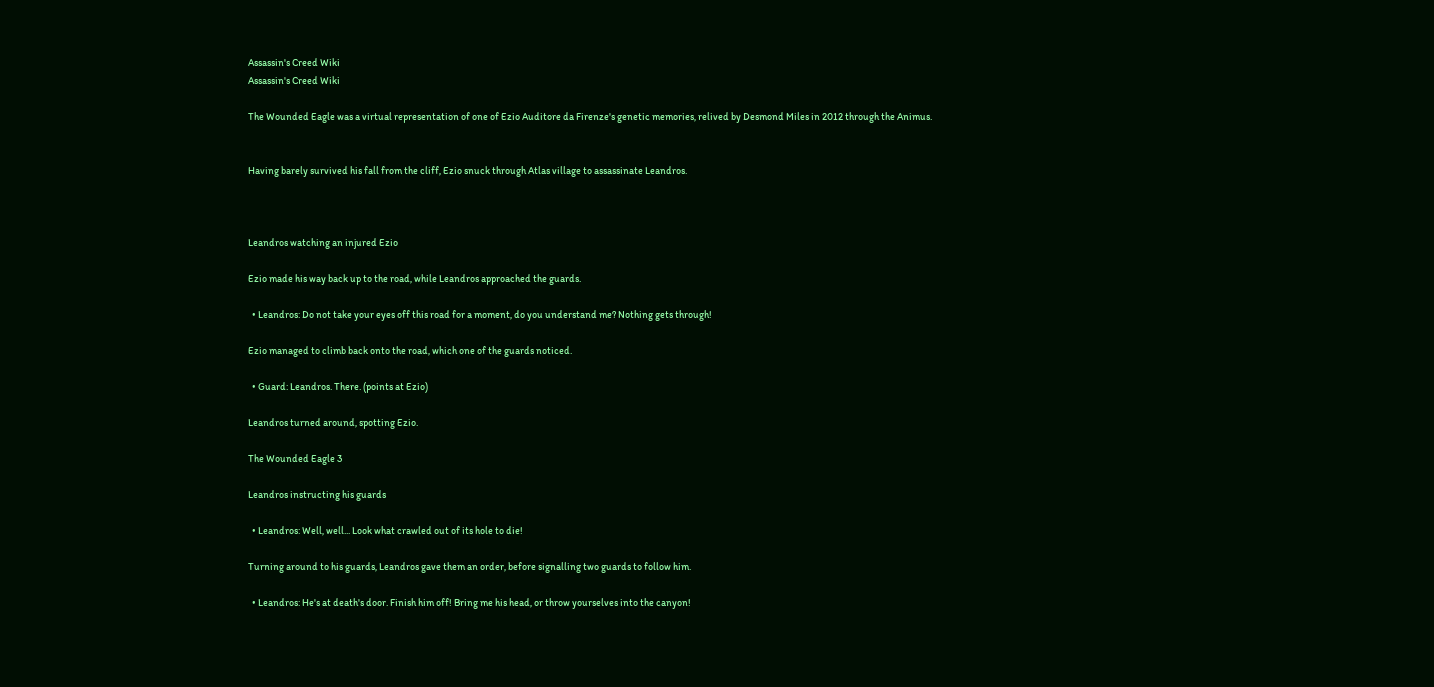Assassin's Creed Wiki
Assassin's Creed Wiki

The Wounded Eagle was a virtual representation of one of Ezio Auditore da Firenze's genetic memories, relived by Desmond Miles in 2012 through the Animus.


Having barely survived his fall from the cliff, Ezio snuck through Atlas village to assassinate Leandros.



Leandros watching an injured Ezio

Ezio made his way back up to the road, while Leandros approached the guards.

  • Leandros: Do not take your eyes off this road for a moment, do you understand me? Nothing gets through!

Ezio managed to climb back onto the road, which one of the guards noticed.

  • Guard: Leandros. There. (points at Ezio)

Leandros turned around, spotting Ezio.

The Wounded Eagle 3

Leandros instructing his guards

  • Leandros: Well, well... Look what crawled out of its hole to die!

Turning around to his guards, Leandros gave them an order, before signalling two guards to follow him.

  • Leandros: He's at death's door. Finish him off! Bring me his head, or throw yourselves into the canyon!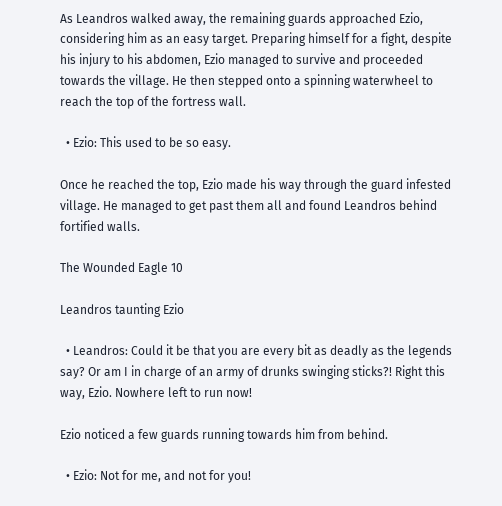As Leandros walked away, the remaining guards approached Ezio, considering him as an easy target. Preparing himself for a fight, despite his injury to his abdomen, Ezio managed to survive and proceeded towards the village. He then stepped onto a spinning waterwheel to reach the top of the fortress wall.

  • Ezio: This used to be so easy.

Once he reached the top, Ezio made his way through the guard infested village. He managed to get past them all and found Leandros behind fortified walls.

The Wounded Eagle 10

Leandros taunting Ezio

  • Leandros: Could it be that you are every bit as deadly as the legends say? Or am I in charge of an army of drunks swinging sticks?! Right this way, Ezio. Nowhere left to run now!

Ezio noticed a few guards running towards him from behind.

  • Ezio: Not for me, and not for you!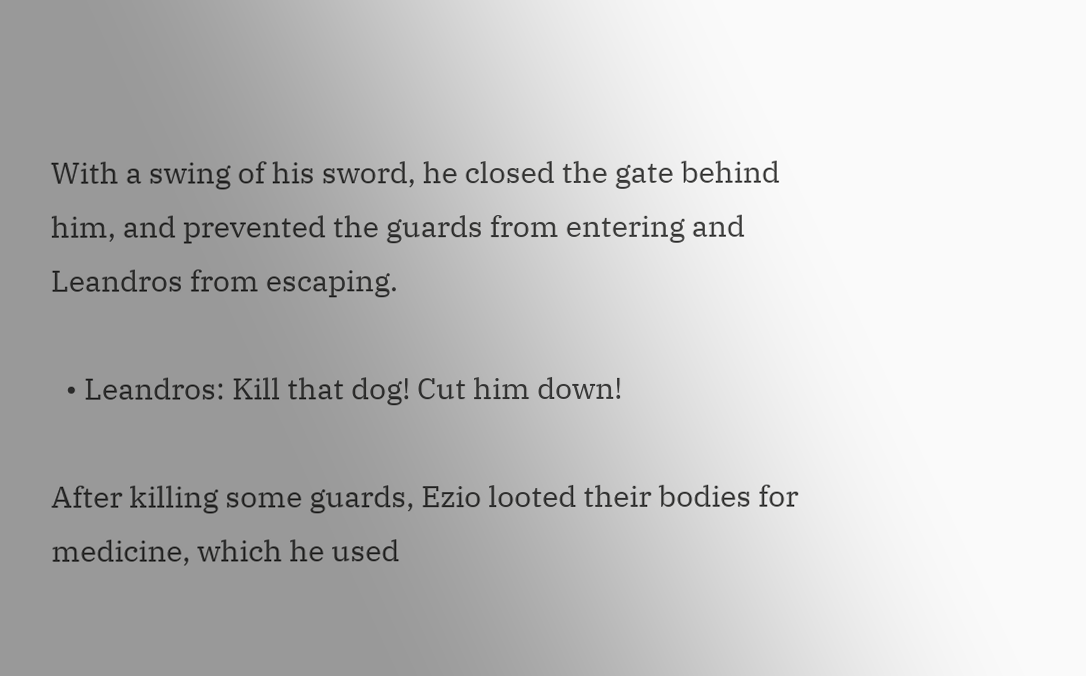With a swing of his sword, he closed the gate behind him, and prevented the guards from entering and Leandros from escaping.

  • Leandros: Kill that dog! Cut him down!

After killing some guards, Ezio looted their bodies for medicine, which he used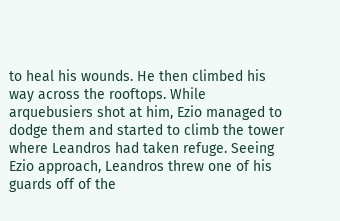to heal his wounds. He then climbed his way across the rooftops. While arquebusiers shot at him, Ezio managed to dodge them and started to climb the tower where Leandros had taken refuge. Seeing Ezio approach, Leandros threw one of his guards off of the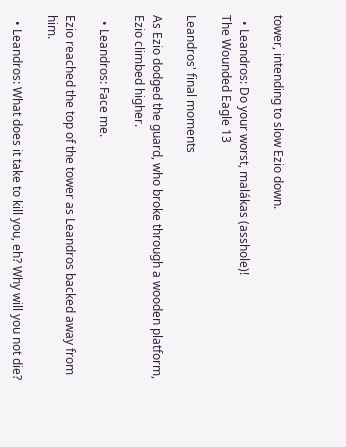tower, intending to slow Ezio down.

  • Leandros: Do your worst, malákas (asshole)!
The Wounded Eagle 13

Leandros' final moments

As Ezio dodged the guard, who broke through a wooden platform, Ezio climbed higher.

  • Leandros: Face me.

Ezio reached the top of the tower as Leandros backed away from him.

  • Leandros: What does it take to kill you, eh? Why will you not die?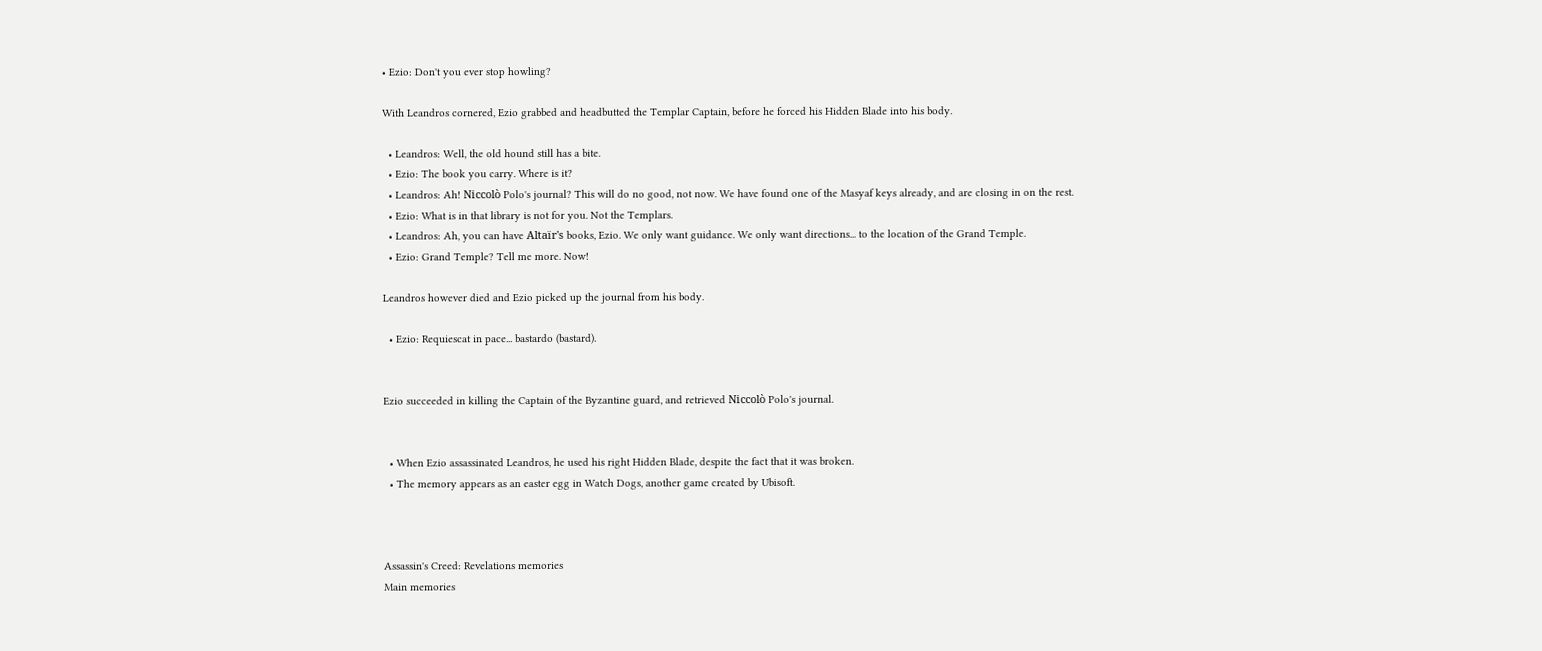• Ezio: Don't you ever stop howling?

With Leandros cornered, Ezio grabbed and headbutted the Templar Captain, before he forced his Hidden Blade into his body.

  • Leandros: Well, the old hound still has a bite.
  • Ezio: The book you carry. Where is it?
  • Leandros: Ah! Niccolò Polo's journal? This will do no good, not now. We have found one of the Masyaf keys already, and are closing in on the rest.
  • Ezio: What is in that library is not for you. Not the Templars.
  • Leandros: Ah, you can have Altaïr's books, Ezio. We only want guidance. We only want directions... to the location of the Grand Temple.
  • Ezio: Grand Temple? Tell me more. Now!

Leandros however died and Ezio picked up the journal from his body.

  • Ezio: Requiescat in pace... bastardo (bastard).


Ezio succeeded in killing the Captain of the Byzantine guard, and retrieved Niccolò Polo's journal.


  • When Ezio assassinated Leandros, he used his right Hidden Blade, despite the fact that it was broken.
  • The memory appears as an easter egg in Watch Dogs, another game created by Ubisoft.



Assassin's Creed: Revelations memories
Main memories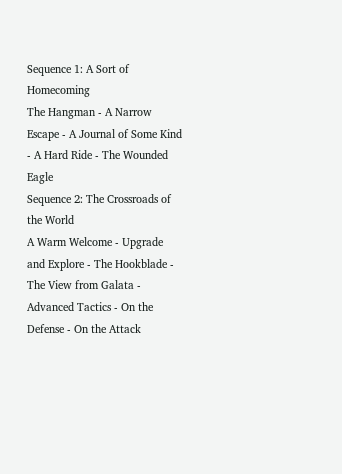Sequence 1: A Sort of Homecoming
The Hangman - A Narrow Escape - A Journal of Some Kind - A Hard Ride - The Wounded Eagle
Sequence 2: The Crossroads of the World
A Warm Welcome - Upgrade and Explore - The Hookblade - The View from Galata - Advanced Tactics - On the Defense - On the Attack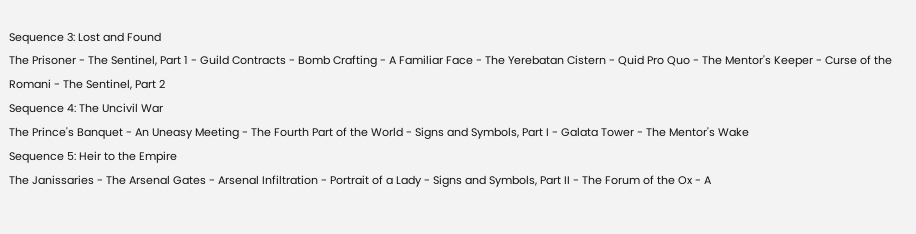Sequence 3: Lost and Found
The Prisoner - The Sentinel, Part 1 - Guild Contracts - Bomb Crafting - A Familiar Face - The Yerebatan Cistern - Quid Pro Quo - The Mentor's Keeper - Curse of the Romani - The Sentinel, Part 2
Sequence 4: The Uncivil War
The Prince's Banquet - An Uneasy Meeting - The Fourth Part of the World - Signs and Symbols, Part I - Galata Tower - The Mentor's Wake
Sequence 5: Heir to the Empire
The Janissaries - The Arsenal Gates - Arsenal Infiltration - Portrait of a Lady - Signs and Symbols, Part II - The Forum of the Ox - A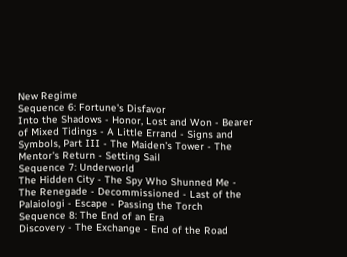New Regime
Sequence 6: Fortune's Disfavor
Into the Shadows - Honor, Lost and Won - Bearer of Mixed Tidings - A Little Errand - Signs and Symbols, Part III - The Maiden's Tower - The Mentor's Return - Setting Sail
Sequence 7: Underworld
The Hidden City - The Spy Who Shunned Me - The Renegade - Decommissioned - Last of the Palaiologi - Escape - Passing the Torch
Sequence 8: The End of an Era
Discovery - The Exchange - End of the Road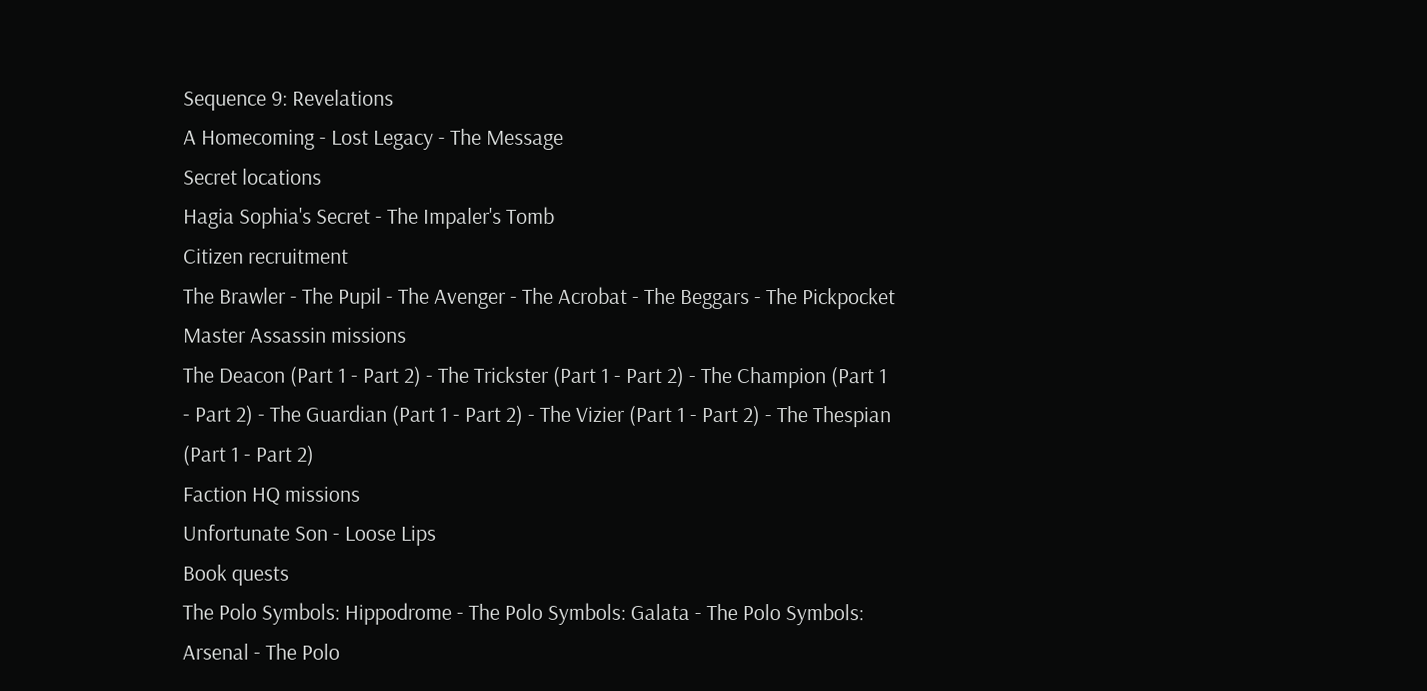Sequence 9: Revelations
A Homecoming - Lost Legacy - The Message
Secret locations
Hagia Sophia's Secret - The Impaler's Tomb
Citizen recruitment
The Brawler - The Pupil - The Avenger - The Acrobat - The Beggars - The Pickpocket
Master Assassin missions
The Deacon (Part 1 - Part 2) - The Trickster (Part 1 - Part 2) - The Champion (Part 1 - Part 2) - The Guardian (Part 1 - Part 2) - The Vizier (Part 1 - Part 2) - The Thespian (Part 1 - Part 2)
Faction HQ missions
Unfortunate Son - Loose Lips
Book quests
The Polo Symbols: Hippodrome - The Polo Symbols: Galata - The Polo Symbols: Arsenal - The Polo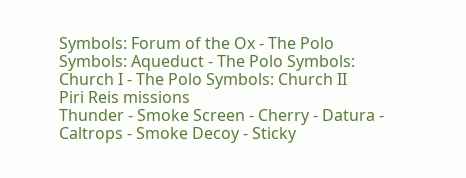Symbols: Forum of the Ox - The Polo Symbols: Aqueduct - The Polo Symbols: Church I - The Polo Symbols: Church II
Piri Reis missions
Thunder - Smoke Screen - Cherry - Datura - Caltrops - Smoke Decoy - Sticky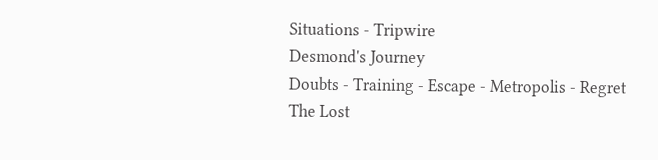Situations - Tripwire
Desmond's Journey
Doubts - Training - Escape - Metropolis - Regret
The Lost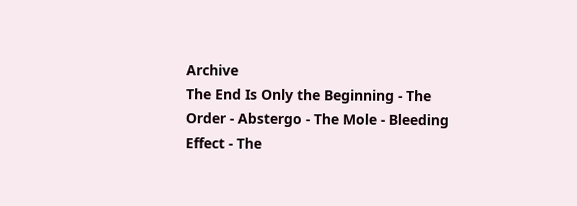Archive
The End Is Only the Beginning - The Order - Abstergo - The Mole - Bleeding Effect - The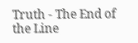Truth - The End of the Line